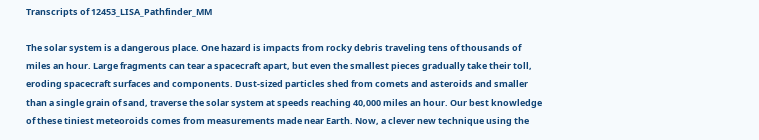Transcripts of 12453_LISA_Pathfinder_MM

The solar system is a dangerous place. One hazard is impacts from rocky debris traveling tens of thousands of miles an hour. Large fragments can tear a spacecraft apart, but even the smallest pieces gradually take their toll, eroding spacecraft surfaces and components. Dust-sized particles shed from comets and asteroids and smaller than a single grain of sand, traverse the solar system at speeds reaching 40,000 miles an hour. Our best knowledge of these tiniest meteoroids comes from measurements made near Earth. Now, a clever new technique using the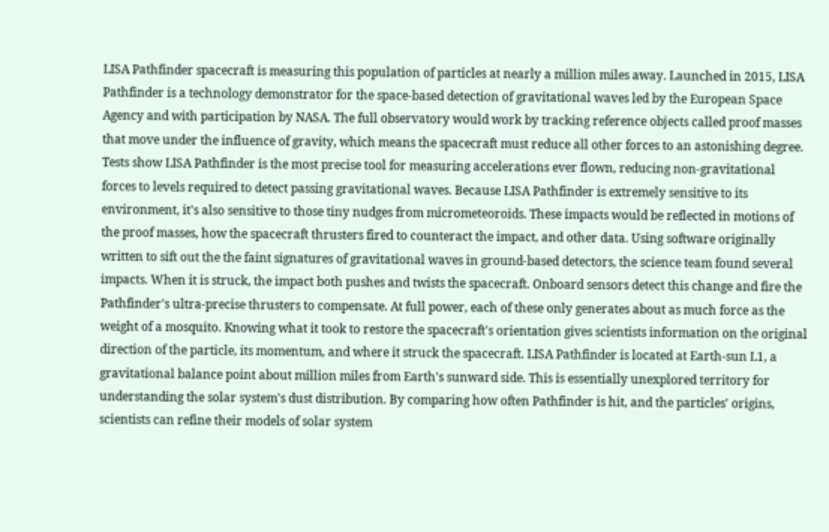LISA Pathfinder spacecraft is measuring this population of particles at nearly a million miles away. Launched in 2015, LISA Pathfinder is a technology demonstrator for the space-based detection of gravitational waves led by the European Space Agency and with participation by NASA. The full observatory would work by tracking reference objects called proof masses that move under the influence of gravity, which means the spacecraft must reduce all other forces to an astonishing degree. Tests show LISA Pathfinder is the most precise tool for measuring accelerations ever flown, reducing non-gravitational forces to levels required to detect passing gravitational waves. Because LISA Pathfinder is extremely sensitive to its environment, it's also sensitive to those tiny nudges from micrometeoroids. These impacts would be reflected in motions of the proof masses, how the spacecraft thrusters fired to counteract the impact, and other data. Using software originally written to sift out the the faint signatures of gravitational waves in ground-based detectors, the science team found several impacts. When it is struck, the impact both pushes and twists the spacecraft. Onboard sensors detect this change and fire the Pathfinder's ultra-precise thrusters to compensate. At full power, each of these only generates about as much force as the weight of a mosquito. Knowing what it took to restore the spacecraft's orientation gives scientists information on the original direction of the particle, its momentum, and where it struck the spacecraft. LISA Pathfinder is located at Earth-sun L1, a gravitational balance point about million miles from Earth's sunward side. This is essentially unexplored territory for understanding the solar system's dust distribution. By comparing how often Pathfinder is hit, and the particles' origins, scientists can refine their models of solar system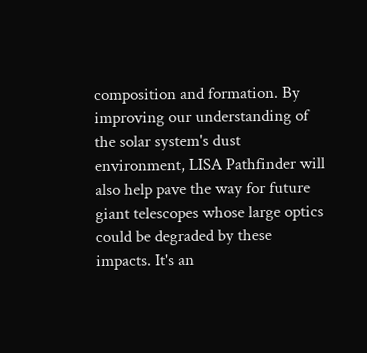composition and formation. By improving our understanding of the solar system's dust environment, LISA Pathfinder will also help pave the way for future giant telescopes whose large optics could be degraded by these impacts. It's an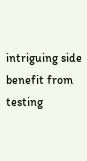intriguing side benefit from testing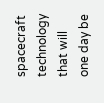spacecraft technology that will one day be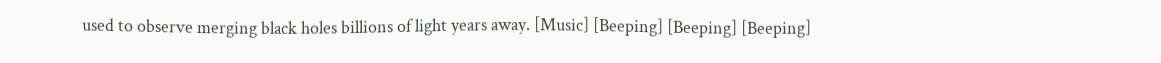used to observe merging black holes billions of light years away. [Music] [Beeping] [Beeping] [Beeping]